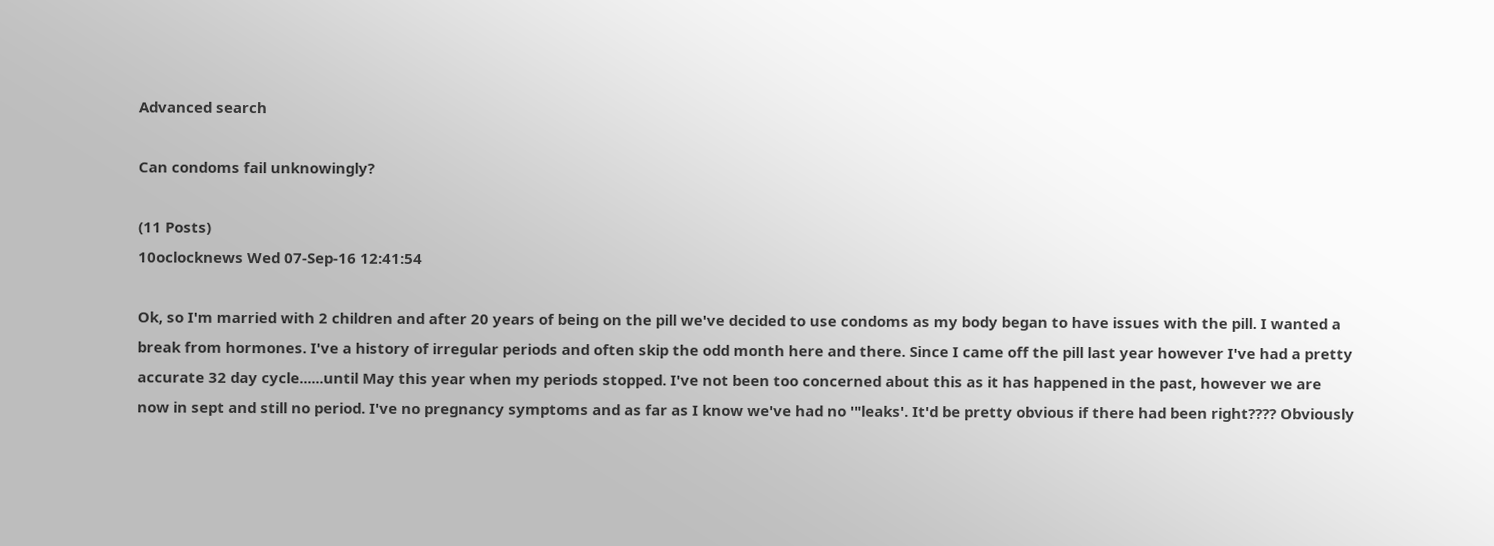Advanced search

Can condoms fail unknowingly?

(11 Posts)
10oclocknews Wed 07-Sep-16 12:41:54

Ok, so I'm married with 2 children and after 20 years of being on the pill we've decided to use condoms as my body began to have issues with the pill. I wanted a break from hormones. I've a history of irregular periods and often skip the odd month here and there. Since I came off the pill last year however I've had a pretty accurate 32 day cycle......until May this year when my periods stopped. I've not been too concerned about this as it has happened in the past, however we are now in sept and still no period. I've no pregnancy symptoms and as far as I know we've had no '"leaks'. It'd be pretty obvious if there had been right???? Obviously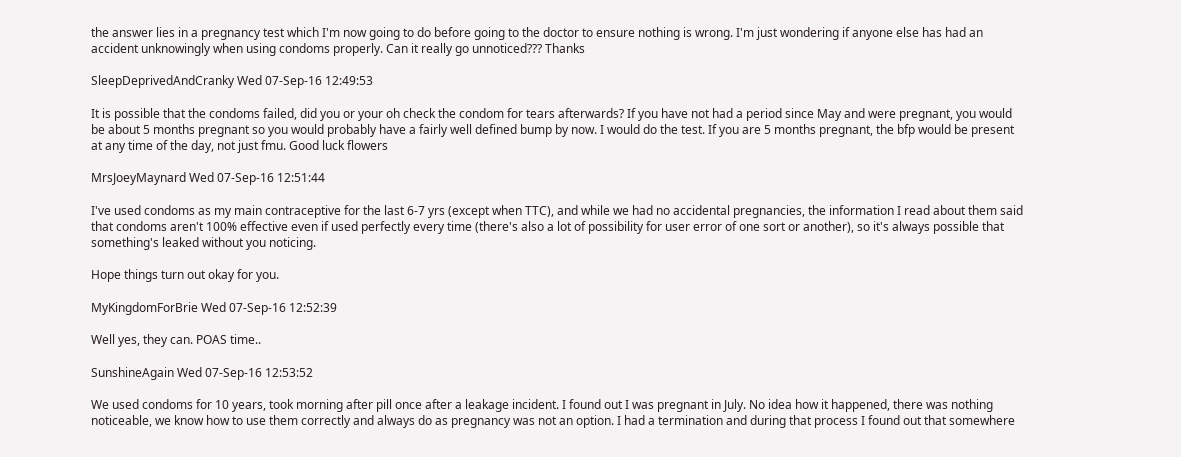the answer lies in a pregnancy test which I'm now going to do before going to the doctor to ensure nothing is wrong. I'm just wondering if anyone else has had an accident unknowingly when using condoms properly. Can it really go unnoticed??? Thanks

SleepDeprivedAndCranky Wed 07-Sep-16 12:49:53

It is possible that the condoms failed, did you or your oh check the condom for tears afterwards? If you have not had a period since May and were pregnant, you would be about 5 months pregnant so you would probably have a fairly well defined bump by now. I would do the test. If you are 5 months pregnant, the bfp would be present at any time of the day, not just fmu. Good luck flowers

MrsJoeyMaynard Wed 07-Sep-16 12:51:44

I've used condoms as my main contraceptive for the last 6-7 yrs (except when TTC), and while we had no accidental pregnancies, the information I read about them said that condoms aren't 100% effective even if used perfectly every time (there's also a lot of possibility for user error of one sort or another), so it's always possible that something's leaked without you noticing.

Hope things turn out okay for you.

MyKingdomForBrie Wed 07-Sep-16 12:52:39

Well yes, they can. POAS time..

SunshineAgain Wed 07-Sep-16 12:53:52

We used condoms for 10 years, took morning after pill once after a leakage incident. I found out I was pregnant in July. No idea how it happened, there was nothing noticeable, we know how to use them correctly and always do as pregnancy was not an option. I had a termination and during that process I found out that somewhere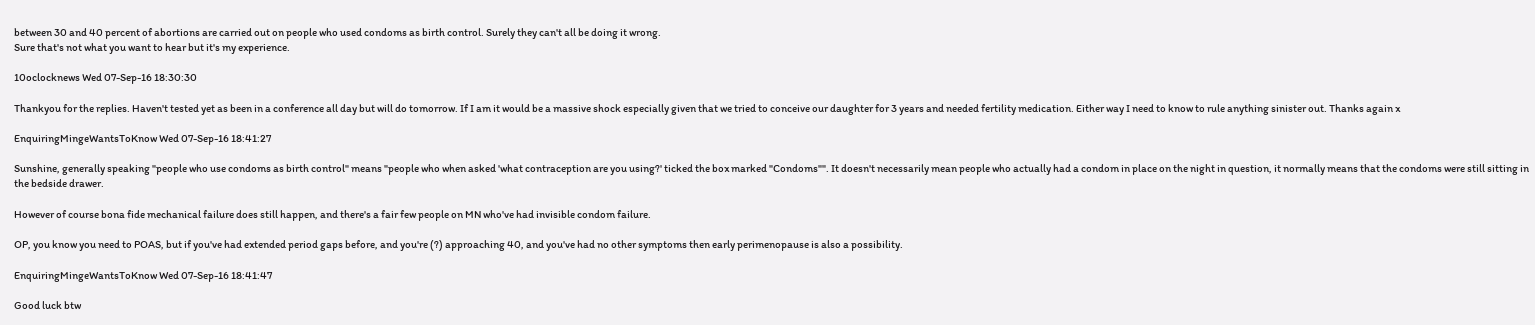between 30 and 40 percent of abortions are carried out on people who used condoms as birth control. Surely they can't all be doing it wrong.
Sure that's not what you want to hear but it's my experience.

10oclocknews Wed 07-Sep-16 18:30:30

Thankyou for the replies. Haven't tested yet as been in a conference all day but will do tomorrow. If I am it would be a massive shock especially given that we tried to conceive our daughter for 3 years and needed fertility medication. Either way I need to know to rule anything sinister out. Thanks again x

EnquiringMingeWantsToKnow Wed 07-Sep-16 18:41:27

Sunshine, generally speaking "people who use condoms as birth control" means "people who when asked 'what contraception are you using?' ticked the box marked "Condoms"". It doesn't necessarily mean people who actually had a condom in place on the night in question, it normally means that the condoms were still sitting in the bedside drawer.

However of course bona fide mechanical failure does still happen, and there's a fair few people on MN who've had invisible condom failure.

OP, you know you need to POAS, but if you've had extended period gaps before, and you're (?) approaching 40, and you've had no other symptoms then early perimenopause is also a possibility.

EnquiringMingeWantsToKnow Wed 07-Sep-16 18:41:47

Good luck btw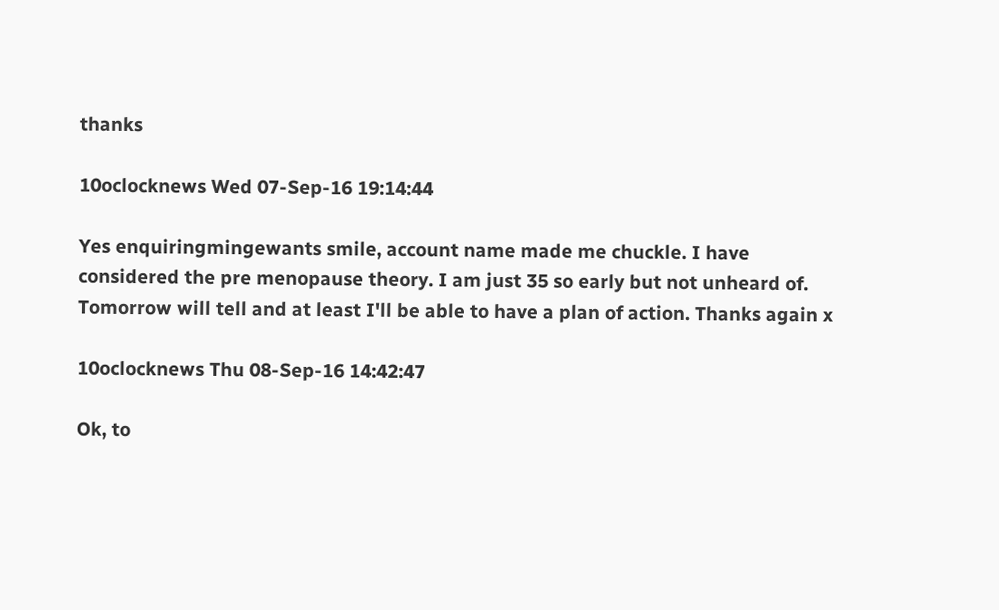thanks

10oclocknews Wed 07-Sep-16 19:14:44

Yes enquiringmingewants smile, account name made me chuckle. I have considered the pre menopause theory. I am just 35 so early but not unheard of. Tomorrow will tell and at least I'll be able to have a plan of action. Thanks again x

10oclocknews Thu 08-Sep-16 14:42:47

Ok, to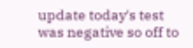update today's test was negative so off to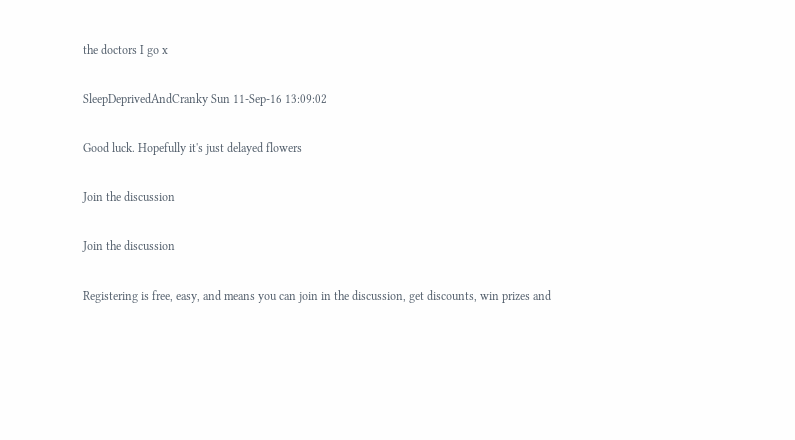the doctors I go x

SleepDeprivedAndCranky Sun 11-Sep-16 13:09:02

Good luck. Hopefully it's just delayed flowers

Join the discussion

Join the discussion

Registering is free, easy, and means you can join in the discussion, get discounts, win prizes and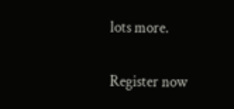lots more.

Register now